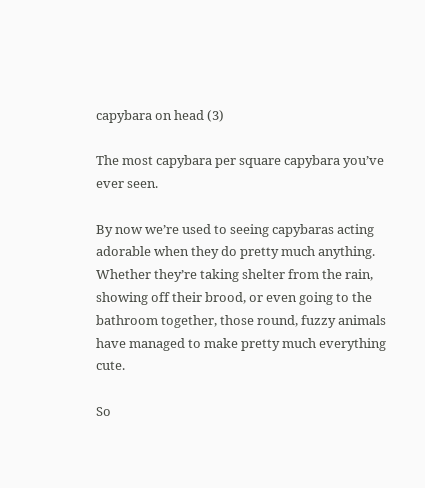capybara on head (3)

The most capybara per square capybara you’ve ever seen.

By now we’re used to seeing capybaras acting adorable when they do pretty much anything. Whether they’re taking shelter from the rain, showing off their brood, or even going to the bathroom together, those round, fuzzy animals have managed to make pretty much everything cute.

So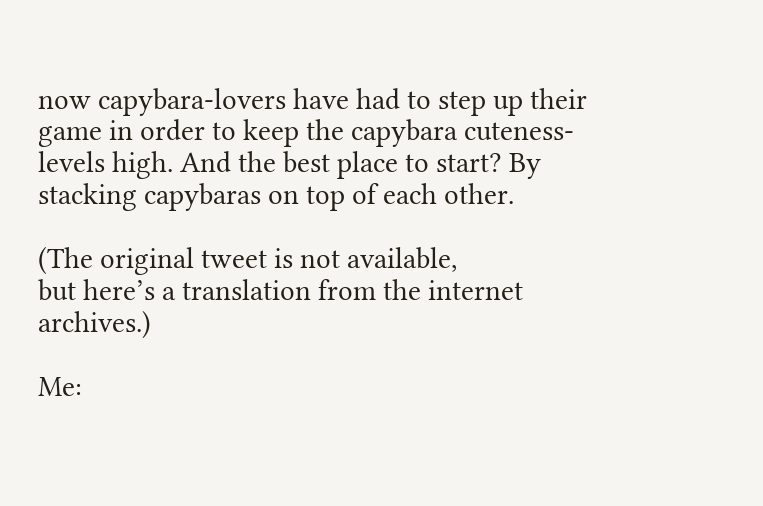now capybara-lovers have had to step up their game in order to keep the capybara cuteness-levels high. And the best place to start? By stacking capybaras on top of each other.

(The original tweet is not available,
but here’s a translation from the internet archives.)

Me: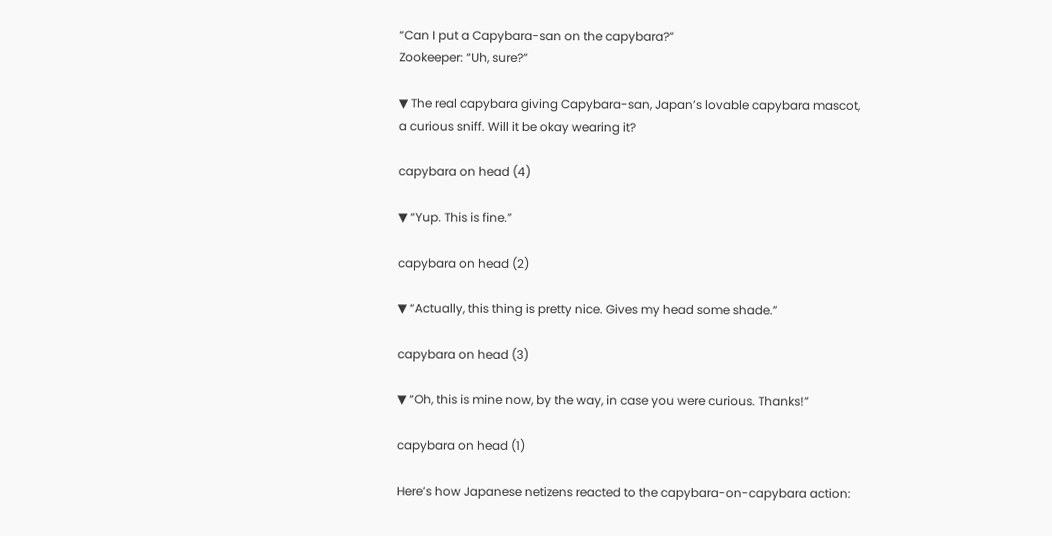“Can I put a Capybara-san on the capybara?”
Zookeeper: “Uh, sure?”

▼ The real capybara giving Capybara-san, Japan’s lovable capybara mascot,
a curious sniff. Will it be okay wearing it?

capybara on head (4)

▼ “Yup. This is fine.”

capybara on head (2)

▼ “Actually, this thing is pretty nice. Gives my head some shade.”

capybara on head (3)

▼ “Oh, this is mine now, by the way, in case you were curious. Thanks!”

capybara on head (1)

Here’s how Japanese netizens reacted to the capybara-on-capybara action: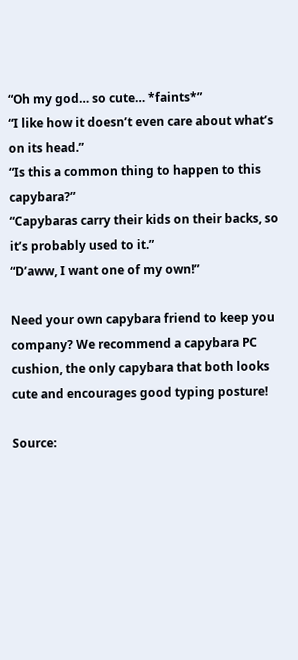“Oh my god… so cute… *faints*”
“I like how it doesn’t even care about what’s on its head.”
“Is this a common thing to happen to this capybara?”
“Capybaras carry their kids on their backs, so it’s probably used to it.”
“D’aww, I want one of my own!”

Need your own capybara friend to keep you company? We recommend a capybara PC cushion, the only capybara that both looks cute and encourages good typing posture!

Source: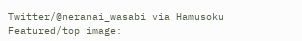Twitter/@neranai_wasabi via Hamusoku
Featured/top image: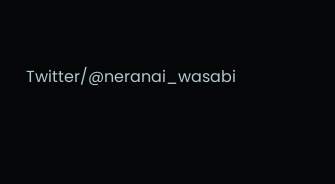Twitter/@neranai_wasabi